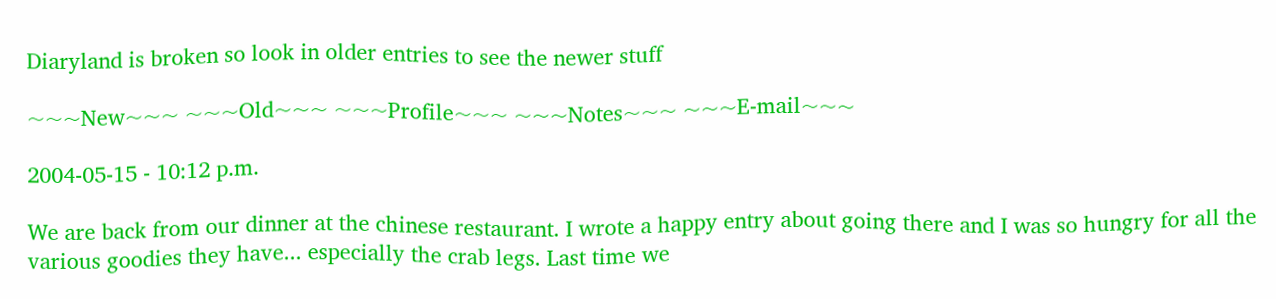Diaryland is broken so look in older entries to see the newer stuff

~~~New~~~ ~~~Old~~~ ~~~Profile~~~ ~~~Notes~~~ ~~~E-mail~~~

2004-05-15 - 10:12 p.m.

We are back from our dinner at the chinese restaurant. I wrote a happy entry about going there and I was so hungry for all the various goodies they have... especially the crab legs. Last time we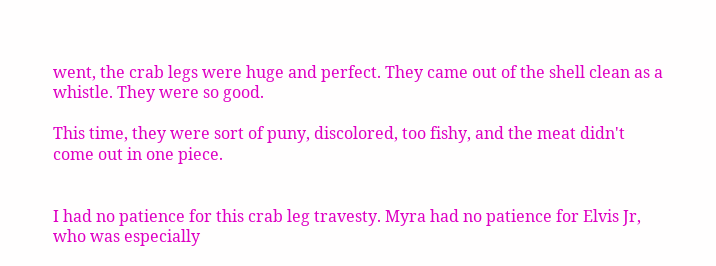went, the crab legs were huge and perfect. They came out of the shell clean as a whistle. They were so good.

This time, they were sort of puny, discolored, too fishy, and the meat didn't come out in one piece.


I had no patience for this crab leg travesty. Myra had no patience for Elvis Jr, who was especially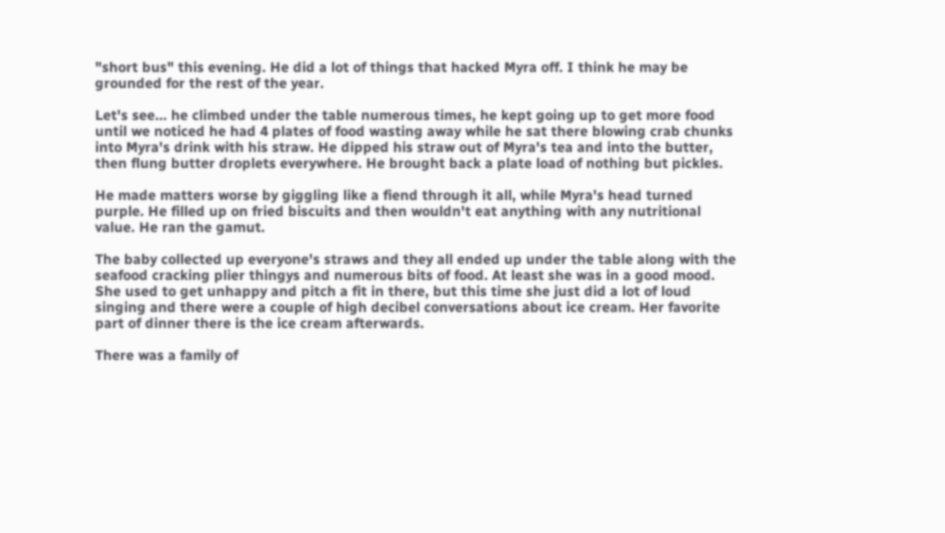"short bus" this evening. He did a lot of things that hacked Myra off. I think he may be grounded for the rest of the year.

Let's see... he climbed under the table numerous times, he kept going up to get more food until we noticed he had 4 plates of food wasting away while he sat there blowing crab chunks into Myra's drink with his straw. He dipped his straw out of Myra's tea and into the butter, then flung butter droplets everywhere. He brought back a plate load of nothing but pickles.

He made matters worse by giggling like a fiend through it all, while Myra's head turned purple. He filled up on fried biscuits and then wouldn't eat anything with any nutritional value. He ran the gamut.

The baby collected up everyone's straws and they all ended up under the table along with the seafood cracking plier thingys and numerous bits of food. At least she was in a good mood. She used to get unhappy and pitch a fit in there, but this time she just did a lot of loud singing and there were a couple of high decibel conversations about ice cream. Her favorite part of dinner there is the ice cream afterwards.

There was a family of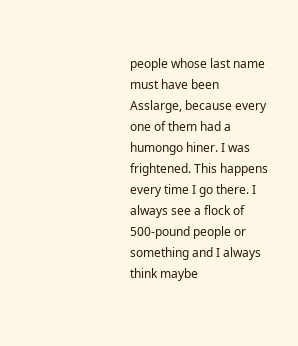people whose last name must have been Asslarge, because every one of them had a humongo hiner. I was frightened. This happens every time I go there. I always see a flock of 500-pound people or something and I always think maybe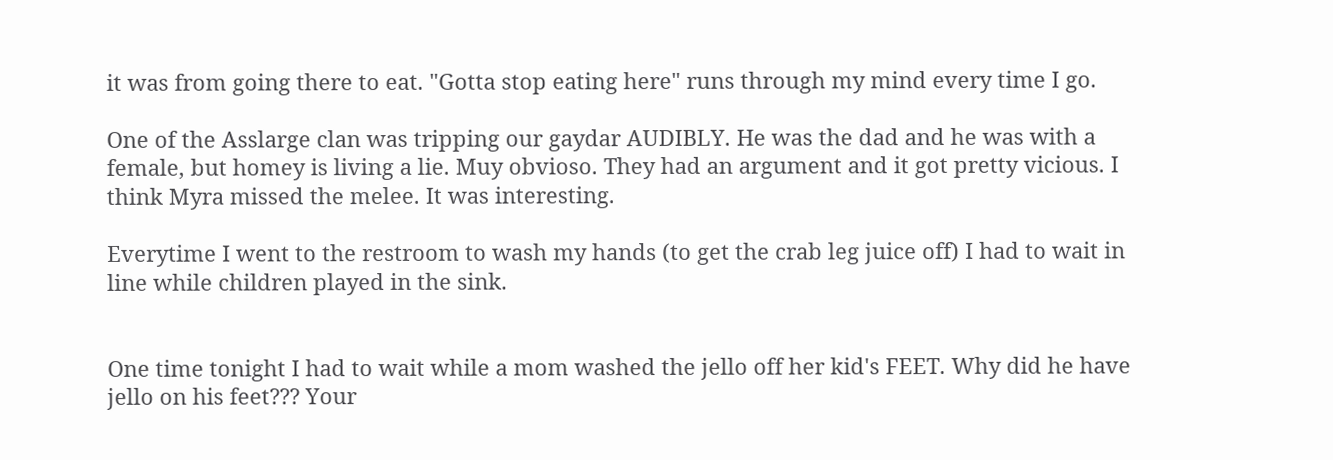it was from going there to eat. "Gotta stop eating here" runs through my mind every time I go.

One of the Asslarge clan was tripping our gaydar AUDIBLY. He was the dad and he was with a female, but homey is living a lie. Muy obvioso. They had an argument and it got pretty vicious. I think Myra missed the melee. It was interesting.

Everytime I went to the restroom to wash my hands (to get the crab leg juice off) I had to wait in line while children played in the sink.


One time tonight I had to wait while a mom washed the jello off her kid's FEET. Why did he have jello on his feet??? Your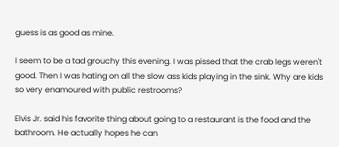guess is as good as mine.

I seem to be a tad grouchy this evening. I was pissed that the crab legs weren't good. Then I was hating on all the slow ass kids playing in the sink. Why are kids so very enamoured with public restrooms?

Elvis Jr. said his favorite thing about going to a restaurant is the food and the bathroom. He actually hopes he can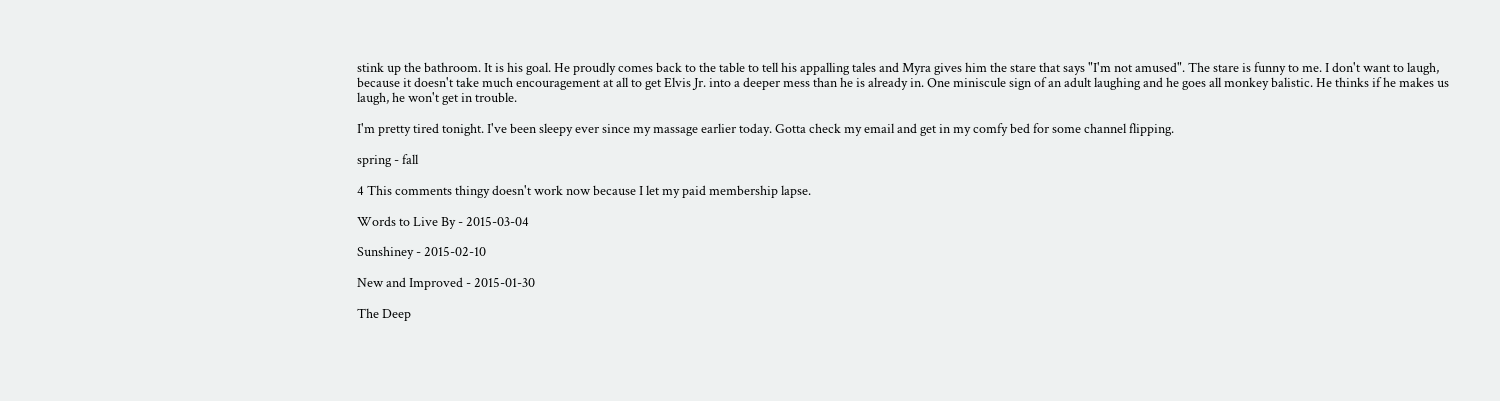stink up the bathroom. It is his goal. He proudly comes back to the table to tell his appalling tales and Myra gives him the stare that says "I'm not amused". The stare is funny to me. I don't want to laugh, because it doesn't take much encouragement at all to get Elvis Jr. into a deeper mess than he is already in. One miniscule sign of an adult laughing and he goes all monkey balistic. He thinks if he makes us laugh, he won't get in trouble.

I'm pretty tired tonight. I've been sleepy ever since my massage earlier today. Gotta check my email and get in my comfy bed for some channel flipping.

spring - fall

4 This comments thingy doesn't work now because I let my paid membership lapse.

Words to Live By - 2015-03-04

Sunshiney - 2015-02-10

New and Improved - 2015-01-30

The Deep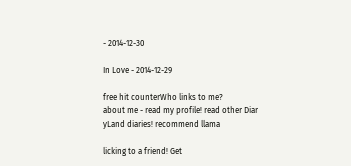- 2014-12-30

In Love - 2014-12-29

free hit counterWho links to me?
about me - read my profile! read other Diar
yLand diaries! recommend llama

licking to a friend! Get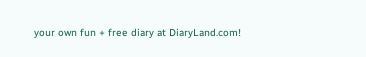your own fun + free diary at DiaryLand.com!